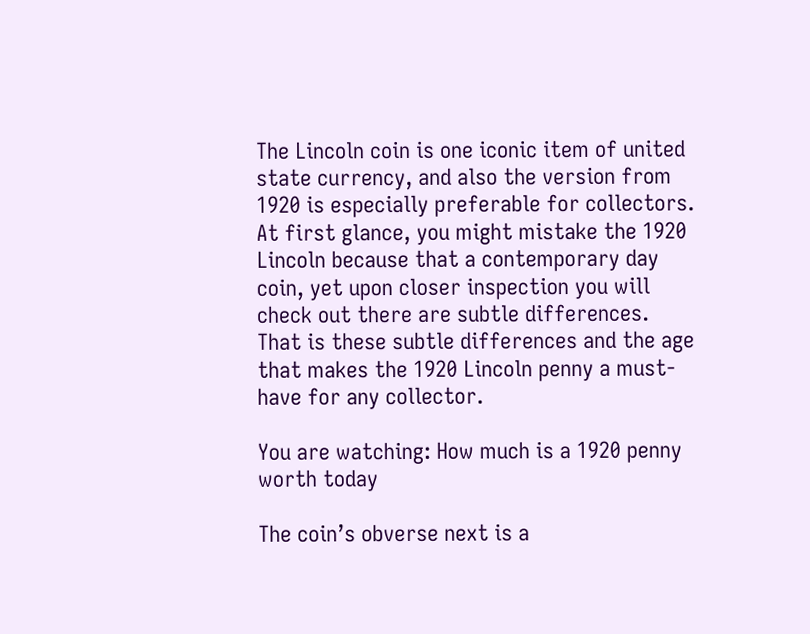The Lincoln coin is one iconic item of united state currency, and also the version from 1920 is especially preferable for collectors. At first glance, you might mistake the 1920 Lincoln because that a contemporary day coin, yet upon closer inspection you will check out there are subtle differences. That is these subtle differences and the age that makes the 1920 Lincoln penny a must-have for any collector.

You are watching: How much is a 1920 penny worth today

The coin’s obverse next is a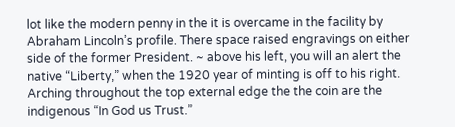lot like the modern penny in the it is overcame in the facility by Abraham Lincoln’s profile. There space raised engravings on either side of the former President. ~ above his left, you will an alert the native “Liberty,” when the 1920 year of minting is off to his right. Arching throughout the top external edge the the coin are the indigenous “In God us Trust.”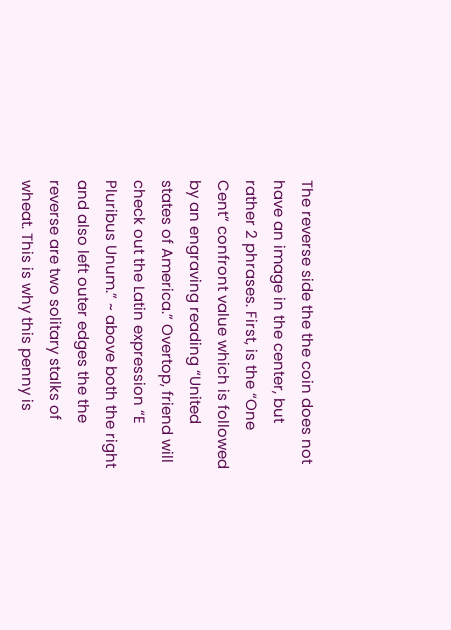The reverse side the the coin does not have an image in the center, but rather 2 phrases. First, is the “One Cent” confront value which is followed by an engraving reading “United states of America.” Overtop, friend will check out the Latin expression “E Pluribus Unum.” ~ above both the right and also left outer edges the the reverse are two solitary stalks of wheat. This is why this penny is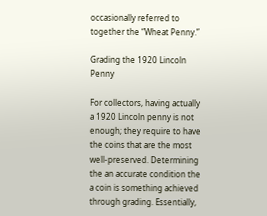occasionally referred to together the “Wheat Penny.”

Grading the 1920 Lincoln Penny

For collectors, having actually a 1920 Lincoln penny is not enough; they require to have the coins that are the most well-preserved. Determining the an accurate condition the a coin is something achieved through grading. Essentially,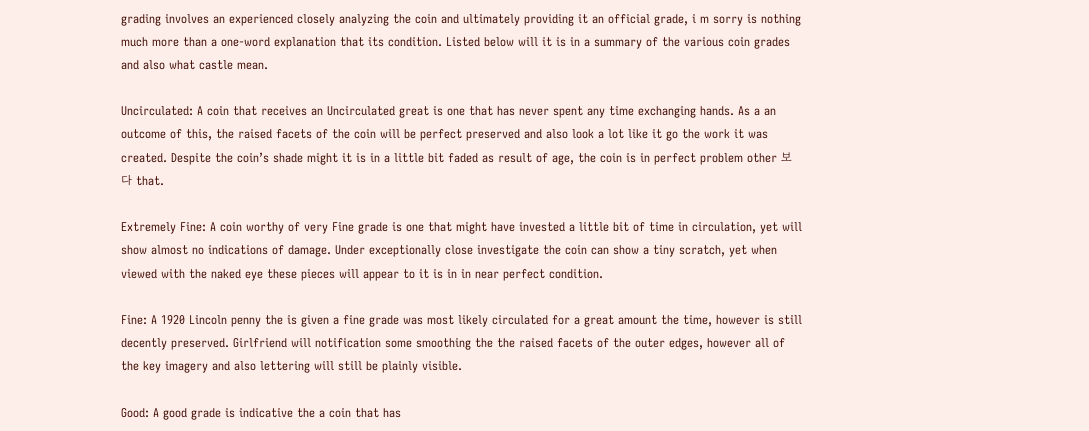grading involves an experienced closely analyzing the coin and ultimately providing it an official grade, i m sorry is nothing much more than a one-word explanation that its condition. Listed below will it is in a summary of the various coin grades and also what castle mean.

Uncirculated: A coin that receives an Uncirculated great is one that has never spent any time exchanging hands. As a an outcome of this, the raised facets of the coin will be perfect preserved and also look a lot like it go the work it was created. Despite the coin’s shade might it is in a little bit faded as result of age, the coin is in perfect problem other 보다 that.

Extremely Fine: A coin worthy of very Fine grade is one that might have invested a little bit of time in circulation, yet will show almost no indications of damage. Under exceptionally close investigate the coin can show a tiny scratch, yet when viewed with the naked eye these pieces will appear to it is in in near perfect condition.

Fine: A 1920 Lincoln penny the is given a fine grade was most likely circulated for a great amount the time, however is still decently preserved. Girlfriend will notification some smoothing the the raised facets of the outer edges, however all of the key imagery and also lettering will still be plainly visible.

Good: A good grade is indicative the a coin that has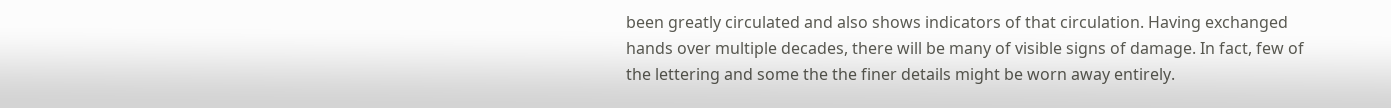been greatly circulated and also shows indicators of that circulation. Having exchanged hands over multiple decades, there will be many of visible signs of damage. In fact, few of the lettering and some the the finer details might be worn away entirely.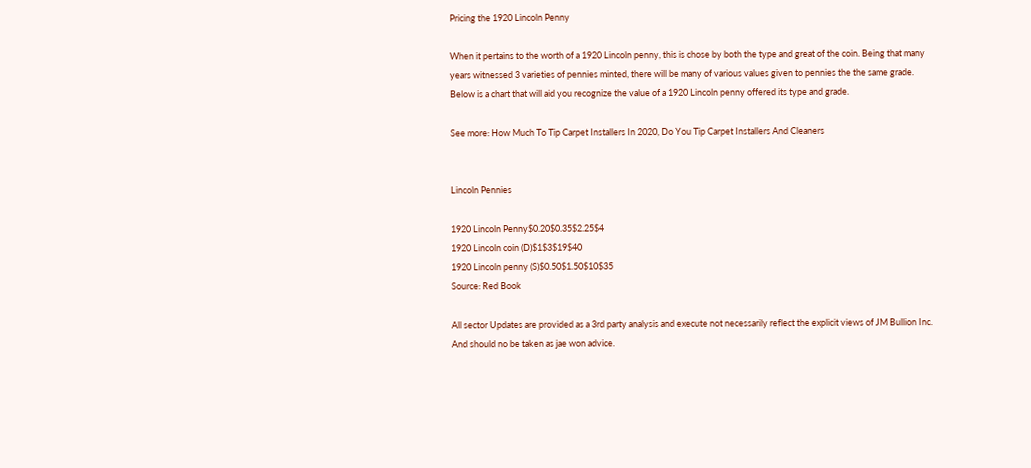Pricing the 1920 Lincoln Penny

When it pertains to the worth of a 1920 Lincoln penny, this is chose by both the type and great of the coin. Being that many years witnessed 3 varieties of pennies minted, there will be many of various values given to pennies the the same grade. Below is a chart that will aid you recognize the value of a 1920 Lincoln penny offered its type and grade.

See more: How Much To Tip Carpet Installers In 2020, Do You Tip Carpet Installers And Cleaners


Lincoln Pennies

1920 Lincoln Penny$0.20$0.35$2.25$4
1920 Lincoln coin (D)$1$3$19$40
1920 Lincoln penny (S)$0.50$1.50$10$35
Source: Red Book

All sector Updates are provided as a 3rd party analysis and execute not necessarily reflect the explicit views of JM Bullion Inc. And should no be taken as jae won advice.